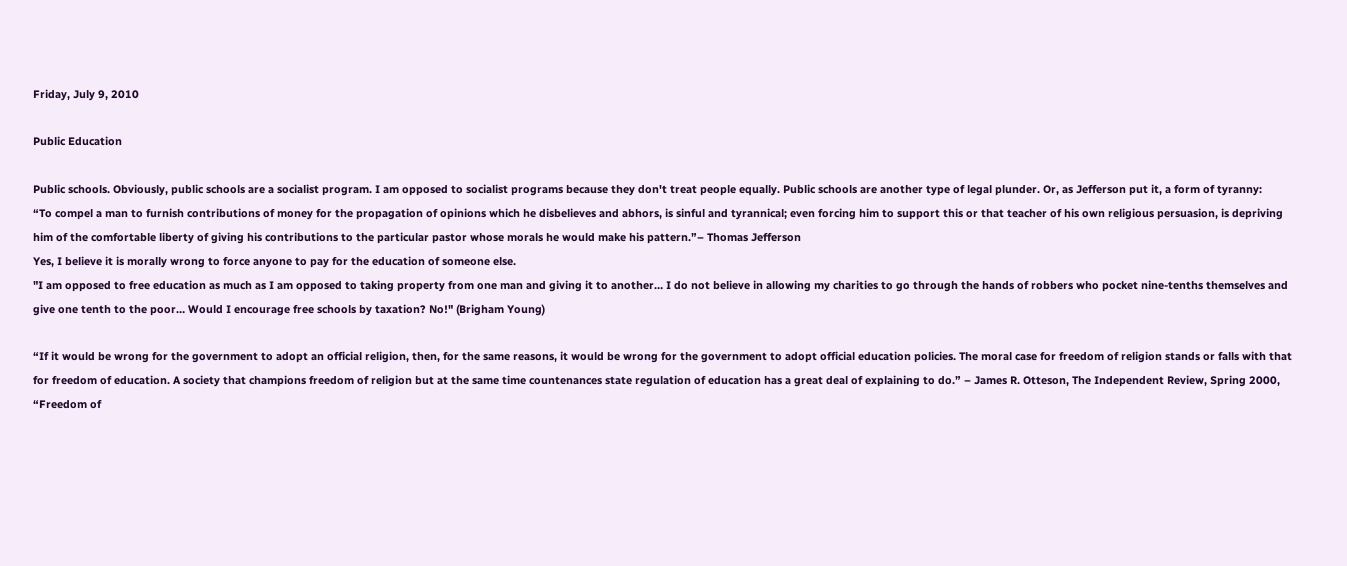Friday, July 9, 2010

Public Education

Public schools. Obviously, public schools are a socialist program. I am opposed to socialist programs because they don't treat people equally. Public schools are another type of legal plunder. Or, as Jefferson put it, a form of tyranny:
“To compel a man to furnish contributions of money for the propagation of opinions which he disbelieves and abhors, is sinful and tyrannical; even forcing him to support this or that teacher of his own religious persuasion, is depriving him of the comfortable liberty of giving his contributions to the particular pastor whose morals he would make his pattern.”– Thomas Jefferson
Yes, I believe it is morally wrong to force anyone to pay for the education of someone else.
"I am opposed to free education as much as I am opposed to taking property from one man and giving it to another… I do not believe in allowing my charities to go through the hands of robbers who pocket nine-tenths themselves and give one tenth to the poor… Would I encourage free schools by taxation? No!" (Brigham Young)

“If it would be wrong for the government to adopt an official religion, then, for the same reasons, it would be wrong for the government to adopt official education policies. The moral case for freedom of religion stands or falls with that for freedom of education. A society that champions freedom of religion but at the same time countenances state regulation of education has a great deal of explaining to do.” – James R. Otteson, The Independent Review, Spring 2000, “Freedom of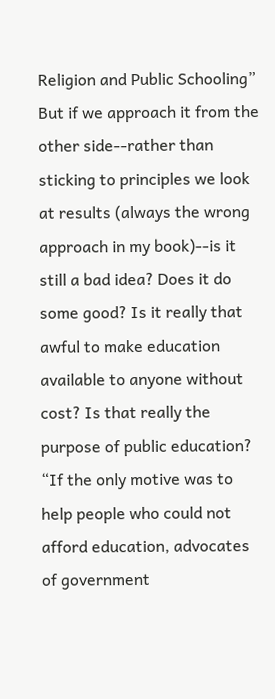Religion and Public Schooling”
But if we approach it from the other side--rather than sticking to principles we look at results (always the wrong approach in my book)--is it still a bad idea? Does it do some good? Is it really that awful to make education available to anyone without cost? Is that really the purpose of public education?
“If the only motive was to help people who could not afford education, advocates of government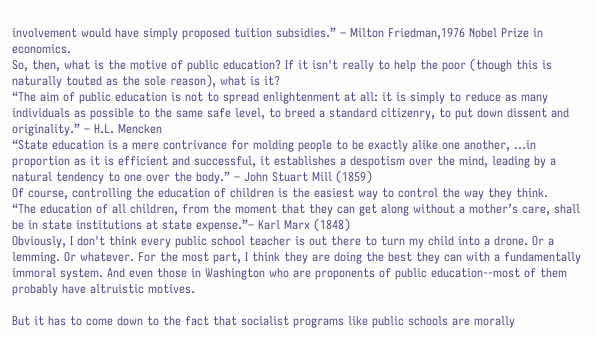involvement would have simply proposed tuition subsidies.” – Milton Friedman,1976 Nobel Prize in economics.
So, then, what is the motive of public education? If it isn't really to help the poor (though this is naturally touted as the sole reason), what is it?
“The aim of public education is not to spread enlightenment at all: it is simply to reduce as many individuals as possible to the same safe level, to breed a standard citizenry, to put down dissent and originality.” – H.L. Mencken
“State education is a mere contrivance for molding people to be exactly alike one another, …in proportion as it is efficient and successful, it establishes a despotism over the mind, leading by a natural tendency to one over the body.” – John Stuart Mill (1859)
Of course, controlling the education of children is the easiest way to control the way they think.
“The education of all children, from the moment that they can get along without a mother’s care, shall be in state institutions at state expense.”– Karl Marx (1848)
Obviously, I don't think every public school teacher is out there to turn my child into a drone. Or a lemming. Or whatever. For the most part, I think they are doing the best they can with a fundamentally immoral system. And even those in Washington who are proponents of public education--most of them probably have altruistic motives.

But it has to come down to the fact that socialist programs like public schools are morally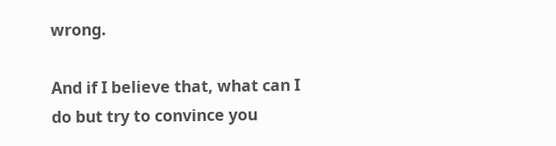wrong.

And if I believe that, what can I do but try to convince you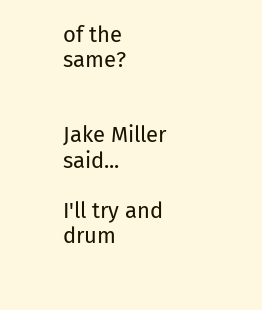of the same?


Jake Miller said...

I'll try and drum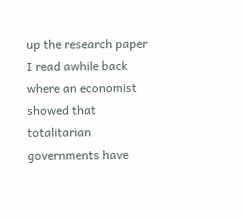up the research paper I read awhile back where an economist showed that totalitarian governments have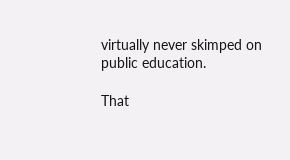virtually never skimped on public education.

That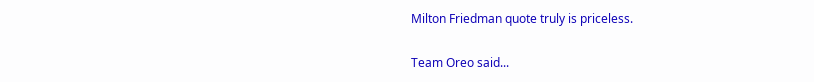Milton Friedman quote truly is priceless.

Team Oreo said...